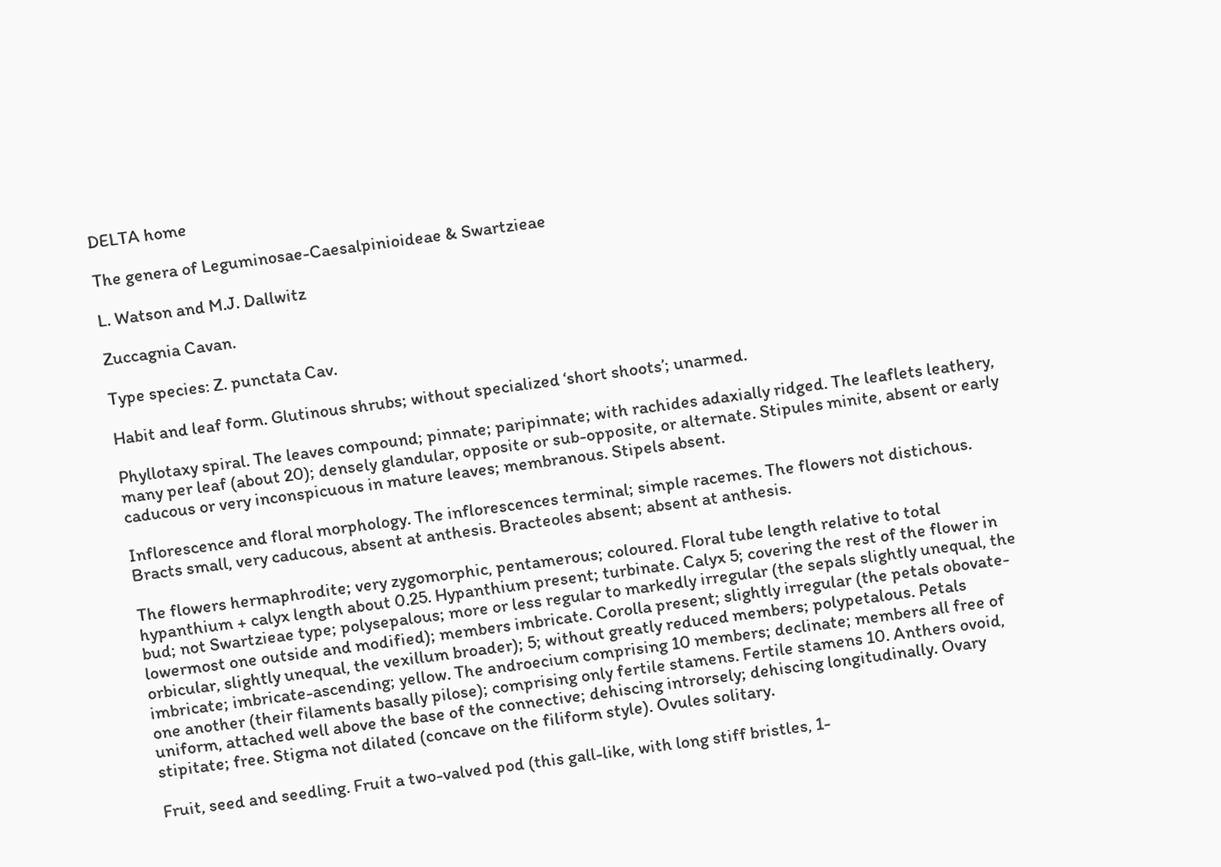DELTA home

The genera of Leguminosae-Caesalpinioideae & Swartzieae

L. Watson and M.J. Dallwitz

Zuccagnia Cavan.

Type species: Z. punctata Cav.

Habit and leaf form. Glutinous shrubs; without specialized ‘short shoots’; unarmed.

Phyllotaxy spiral. The leaves compound; pinnate; paripinnate; with rachides adaxially ridged. The leaflets leathery, many per leaf (about 20); densely glandular, opposite or sub-opposite, or alternate. Stipules minite, absent or early caducous or very inconspicuous in mature leaves; membranous. Stipels absent.

Inflorescence and floral morphology. The inflorescences terminal; simple racemes. The flowers not distichous. Bracts small, very caducous, absent at anthesis. Bracteoles absent; absent at anthesis.

The flowers hermaphrodite; very zygomorphic, pentamerous; coloured. Floral tube length relative to total hypanthium + calyx length about 0.25. Hypanthium present; turbinate. Calyx 5; covering the rest of the flower in bud; not Swartzieae type; polysepalous; more or less regular to markedly irregular (the sepals slightly unequal, the lowermost one outside and modified); members imbricate. Corolla present; slightly irregular (the petals obovate-orbicular, slightly unequal, the vexillum broader); 5; without greatly reduced members; polypetalous. Petals imbricate; imbricate-ascending; yellow. The androecium comprising 10 members; declinate; members all free of one another (their filaments basally pilose); comprising only fertile stamens. Fertile stamens 10. Anthers ovoid, uniform, attached well above the base of the connective; dehiscing introrsely; dehiscing longitudinally. Ovary stipitate; free. Stigma not dilated (concave on the filiform style). Ovules solitary.

Fruit, seed and seedling. Fruit a two-valved pod (this gall-like, with long stiff bristles, 1-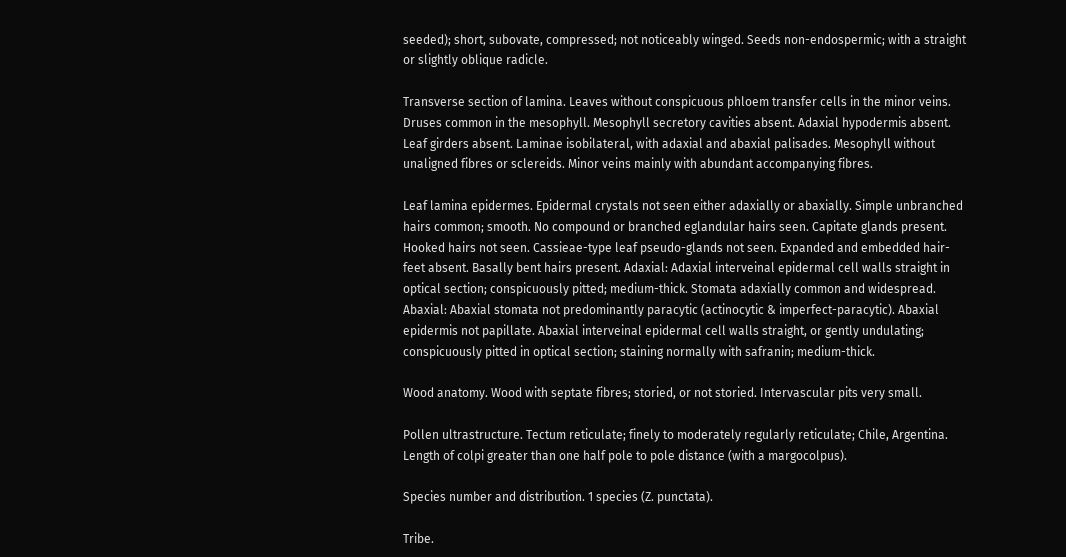seeded); short, subovate, compressed; not noticeably winged. Seeds non-endospermic; with a straight or slightly oblique radicle.

Transverse section of lamina. Leaves without conspicuous phloem transfer cells in the minor veins. Druses common in the mesophyll. Mesophyll secretory cavities absent. Adaxial hypodermis absent. Leaf girders absent. Laminae isobilateral, with adaxial and abaxial palisades. Mesophyll without unaligned fibres or sclereids. Minor veins mainly with abundant accompanying fibres.

Leaf lamina epidermes. Epidermal crystals not seen either adaxially or abaxially. Simple unbranched hairs common; smooth. No compound or branched eglandular hairs seen. Capitate glands present. Hooked hairs not seen. Cassieae-type leaf pseudo-glands not seen. Expanded and embedded hair-feet absent. Basally bent hairs present. Adaxial: Adaxial interveinal epidermal cell walls straight in optical section; conspicuously pitted; medium-thick. Stomata adaxially common and widespread. Abaxial: Abaxial stomata not predominantly paracytic (actinocytic & imperfect-paracytic). Abaxial epidermis not papillate. Abaxial interveinal epidermal cell walls straight, or gently undulating; conspicuously pitted in optical section; staining normally with safranin; medium-thick.

Wood anatomy. Wood with septate fibres; storied, or not storied. Intervascular pits very small.

Pollen ultrastructure. Tectum reticulate; finely to moderately regularly reticulate; Chile, Argentina. Length of colpi greater than one half pole to pole distance (with a margocolpus).

Species number and distribution. 1 species (Z. punctata).

Tribe.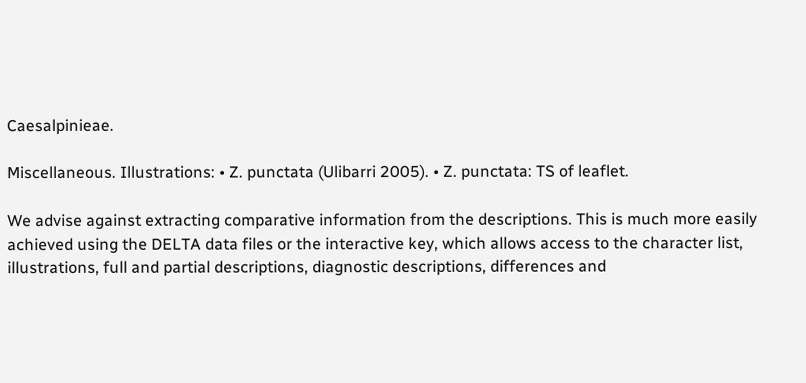Caesalpinieae.

Miscellaneous. Illustrations: • Z. punctata (Ulibarri 2005). • Z. punctata: TS of leaflet.

We advise against extracting comparative information from the descriptions. This is much more easily achieved using the DELTA data files or the interactive key, which allows access to the character list, illustrations, full and partial descriptions, diagnostic descriptions, differences and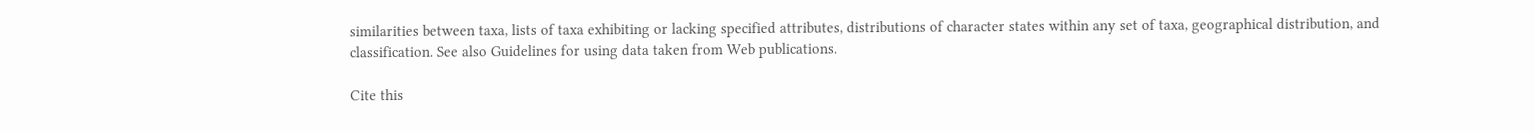similarities between taxa, lists of taxa exhibiting or lacking specified attributes, distributions of character states within any set of taxa, geographical distribution, and classification. See also Guidelines for using data taken from Web publications.

Cite this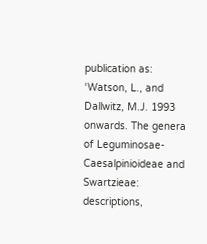publication as: ‘Watson, L., and Dallwitz, M.J. 1993 onwards. The genera of Leguminosae-Caesalpinioideae and Swartzieae: descriptions,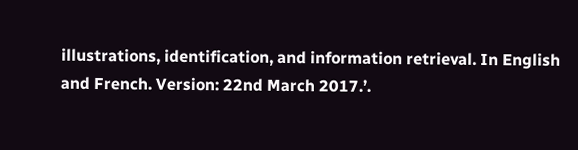illustrations, identification, and information retrieval. In English and French. Version: 22nd March 2017.’.